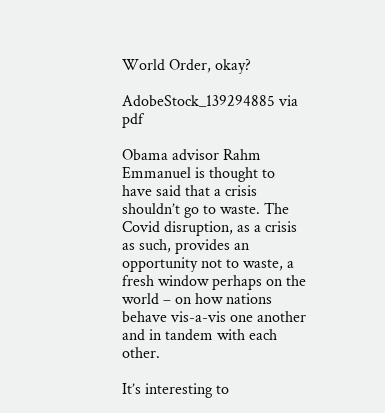World Order, okay?

AdobeStock_139294885 via pdf

Obama advisor Rahm Emmanuel is thought to have said that a crisis shouldn’t go to waste. The Covid disruption, as a crisis as such, provides an opportunity not to waste, a fresh window perhaps on the world – on how nations behave vis-a-vis one another and in tandem with each other.

It’s interesting to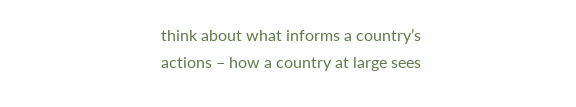think about what informs a country’s actions – how a country at large sees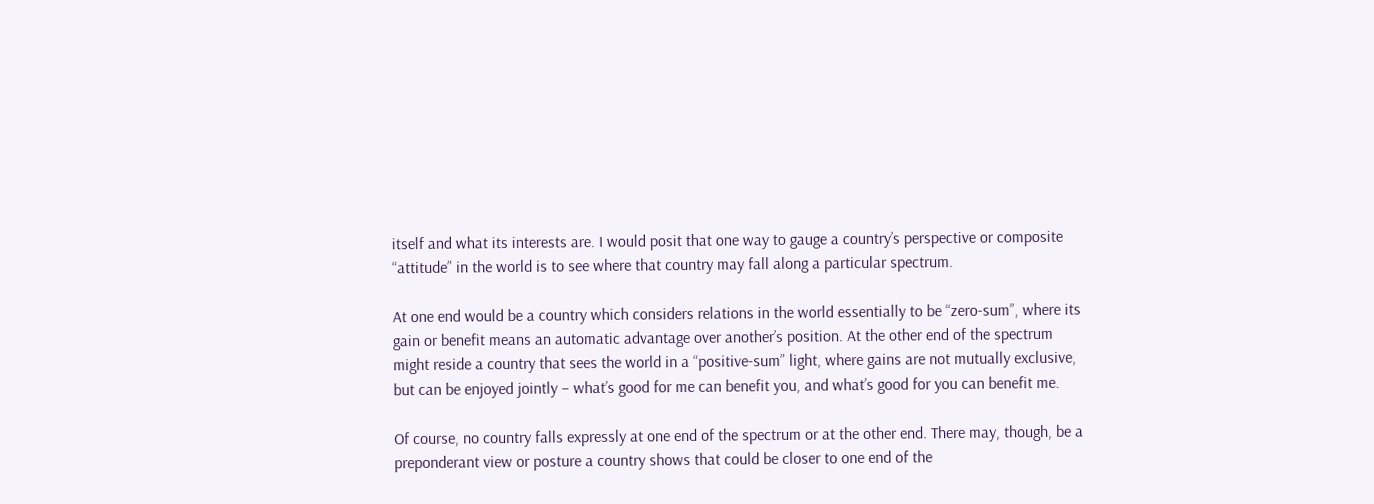itself and what its interests are. I would posit that one way to gauge a country’s perspective or composite “attitude” in the world is to see where that country may fall along a particular spectrum.

At one end would be a country which considers relations in the world essentially to be “zero-sum”, where its gain or benefit means an automatic advantage over another’s position. At the other end of the spectrum might reside a country that sees the world in a “positive-sum” light, where gains are not mutually exclusive, but can be enjoyed jointly – what’s good for me can benefit you, and what’s good for you can benefit me.

Of course, no country falls expressly at one end of the spectrum or at the other end. There may, though, be a preponderant view or posture a country shows that could be closer to one end of the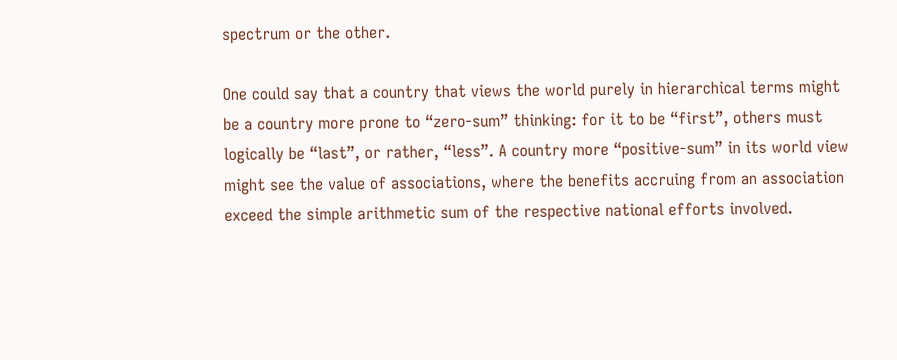spectrum or the other.

One could say that a country that views the world purely in hierarchical terms might be a country more prone to “zero-sum” thinking: for it to be “first”, others must logically be “last”, or rather, “less”. A country more “positive-sum” in its world view might see the value of associations, where the benefits accruing from an association exceed the simple arithmetic sum of the respective national efforts involved.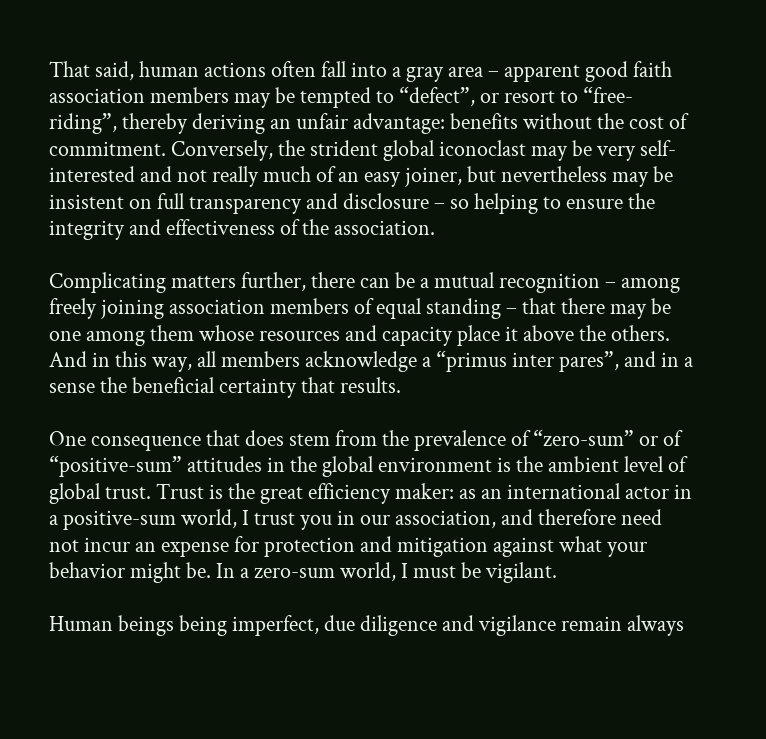That said, human actions often fall into a gray area – apparent good faith association members may be tempted to “defect”, or resort to “free-riding”, thereby deriving an unfair advantage: benefits without the cost of commitment. Conversely, the strident global iconoclast may be very self-interested and not really much of an easy joiner, but nevertheless may be insistent on full transparency and disclosure – so helping to ensure the integrity and effectiveness of the association.

Complicating matters further, there can be a mutual recognition – among freely joining association members of equal standing – that there may be one among them whose resources and capacity place it above the others. And in this way, all members acknowledge a “primus inter pares”, and in a sense the beneficial certainty that results.

One consequence that does stem from the prevalence of “zero-sum” or of “positive-sum” attitudes in the global environment is the ambient level of global trust. Trust is the great efficiency maker: as an international actor in a positive-sum world, I trust you in our association, and therefore need not incur an expense for protection and mitigation against what your behavior might be. In a zero-sum world, I must be vigilant.

Human beings being imperfect, due diligence and vigilance remain always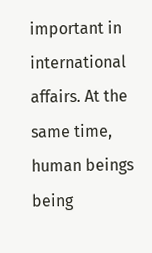important in international affairs. At the same time, human beings being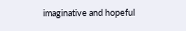imaginative and hopeful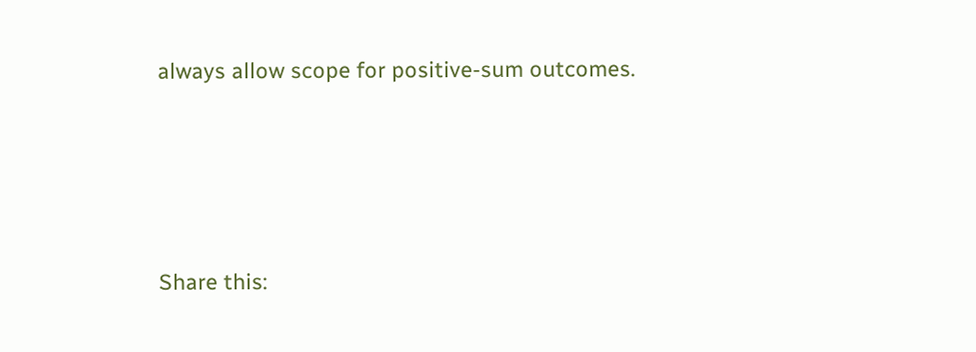always allow scope for positive-sum outcomes.





Share this: